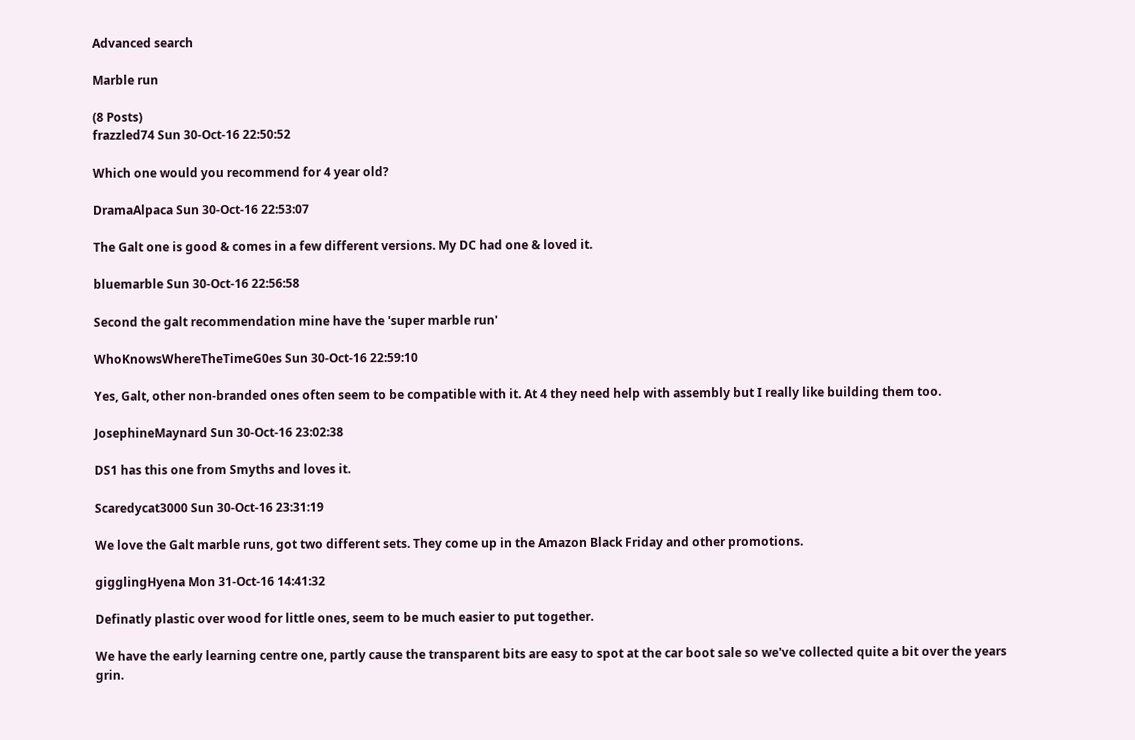Advanced search

Marble run

(8 Posts)
frazzled74 Sun 30-Oct-16 22:50:52

Which one would you recommend for 4 year old?

DramaAlpaca Sun 30-Oct-16 22:53:07

The Galt one is good & comes in a few different versions. My DC had one & loved it.

bluemarble Sun 30-Oct-16 22:56:58

Second the galt recommendation mine have the 'super marble run'

WhoKnowsWhereTheTimeG0es Sun 30-Oct-16 22:59:10

Yes, Galt, other non-branded ones often seem to be compatible with it. At 4 they need help with assembly but I really like building them too.

JosephineMaynard Sun 30-Oct-16 23:02:38

DS1 has this one from Smyths and loves it.

Scaredycat3000 Sun 30-Oct-16 23:31:19

We love the Galt marble runs, got two different sets. They come up in the Amazon Black Friday and other promotions.

gigglingHyena Mon 31-Oct-16 14:41:32

Definatly plastic over wood for little ones, seem to be much easier to put together.

We have the early learning centre one, partly cause the transparent bits are easy to spot at the car boot sale so we've collected quite a bit over the years grin.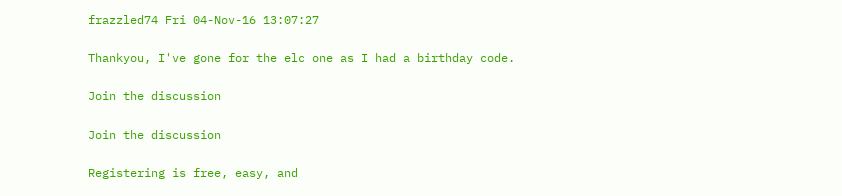frazzled74 Fri 04-Nov-16 13:07:27

Thankyou, I've gone for the elc one as I had a birthday code.

Join the discussion

Join the discussion

Registering is free, easy, and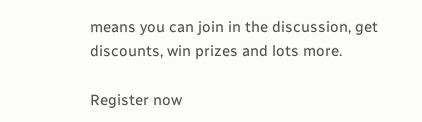means you can join in the discussion, get discounts, win prizes and lots more.

Register now